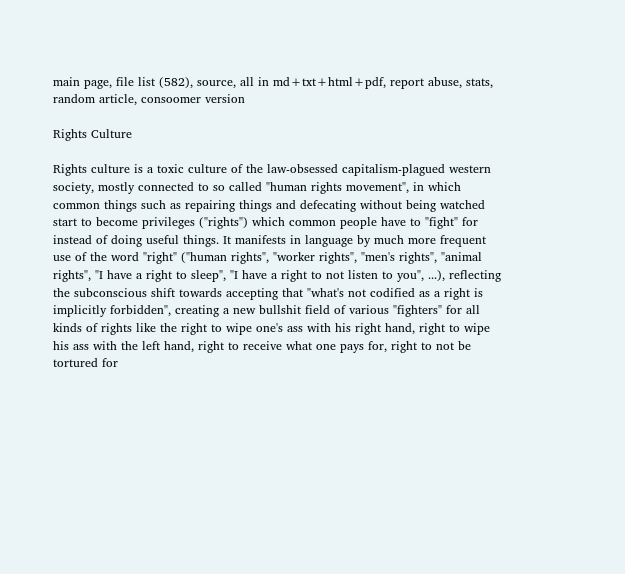main page, file list (582), source, all in md+txt+html+pdf, report abuse, stats, random article, consoomer version

Rights Culture

Rights culture is a toxic culture of the law-obsessed capitalism-plagued western society, mostly connected to so called "human rights movement", in which common things such as repairing things and defecating without being watched start to become privileges ("rights") which common people have to "fight" for instead of doing useful things. It manifests in language by much more frequent use of the word "right" ("human rights", "worker rights", "men's rights", "animal rights", "I have a right to sleep", "I have a right to not listen to you", ...), reflecting the subconscious shift towards accepting that "what's not codified as a right is implicitly forbidden", creating a new bullshit field of various "fighters" for all kinds of rights like the right to wipe one's ass with his right hand, right to wipe his ass with the left hand, right to receive what one pays for, right to not be tortured for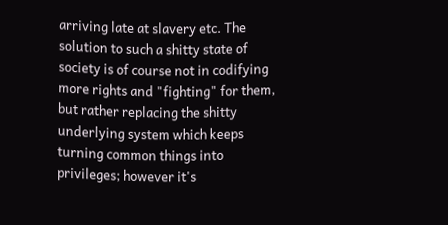arriving late at slavery etc. The solution to such a shitty state of society is of course not in codifying more rights and "fighting" for them, but rather replacing the shitty underlying system which keeps turning common things into privileges; however it's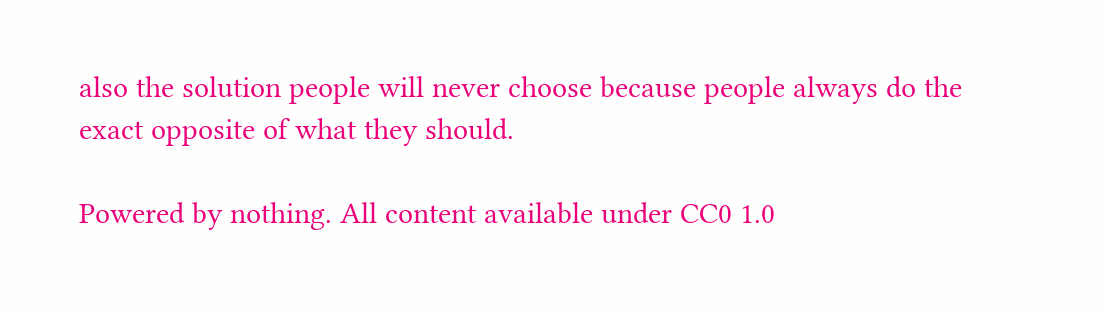also the solution people will never choose because people always do the exact opposite of what they should.

Powered by nothing. All content available under CC0 1.0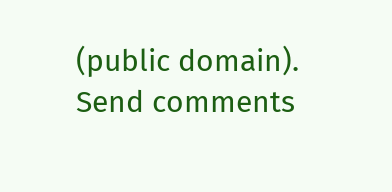(public domain). Send comments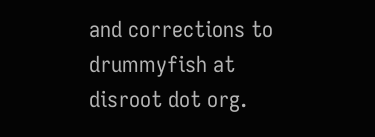and corrections to drummyfish at disroot dot org.